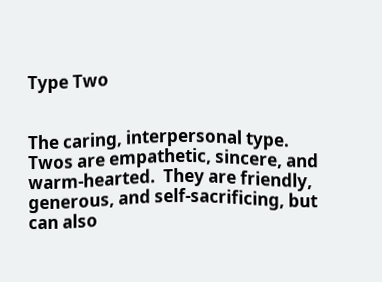Type Two


The caring, interpersonal type.  Twos are empathetic, sincere, and warm-hearted.  They are friendly, generous, and self-sacrificing, but can also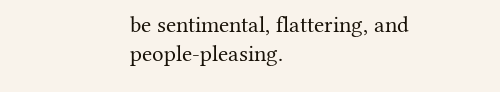be sentimental, flattering, and people-pleasing.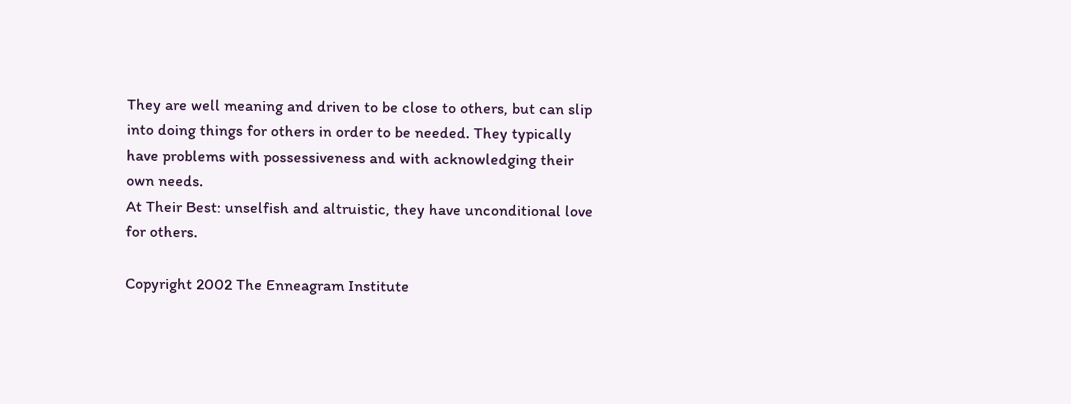They are well meaning and driven to be close to others, but can slip into doing things for others in order to be needed. They typically have problems with possessiveness and with acknowledging their own needs.
At Their Best: unselfish and altruistic, they have unconditional love for others.

Copyright 2002 The Enneagram Institute